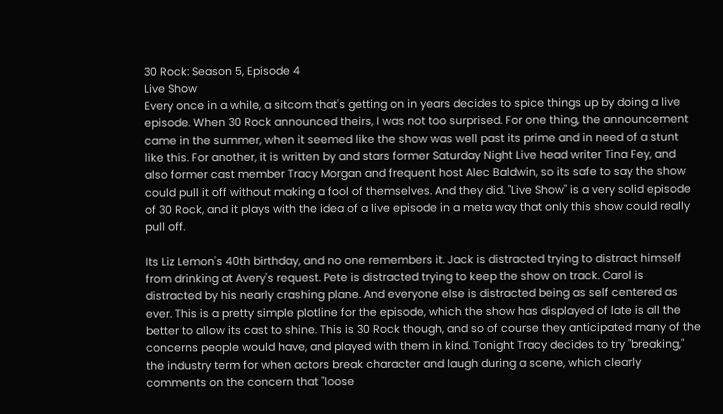30 Rock: Season 5, Episode 4
Live Show
Every once in a while, a sitcom that's getting on in years decides to spice things up by doing a live episode. When 30 Rock announced theirs, I was not too surprised. For one thing, the announcement came in the summer, when it seemed like the show was well past its prime and in need of a stunt like this. For another, it is written by and stars former Saturday Night Live head writer Tina Fey, and also former cast member Tracy Morgan and frequent host Alec Baldwin, so its safe to say the show could pull it off without making a fool of themselves. And they did. "Live Show" is a very solid episode of 30 Rock, and it plays with the idea of a live episode in a meta way that only this show could really pull off.

Its Liz Lemon's 40th birthday, and no one remembers it. Jack is distracted trying to distract himself from drinking at Avery's request. Pete is distracted trying to keep the show on track. Carol is distracted by his nearly crashing plane. And everyone else is distracted being as self centered as ever. This is a pretty simple plotline for the episode, which the show has displayed of late is all the better to allow its cast to shine. This is 30 Rock though, and so of course they anticipated many of the concerns people would have, and played with them in kind. Tonight Tracy decides to try "breaking," the industry term for when actors break character and laugh during a scene, which clearly comments on the concern that "loose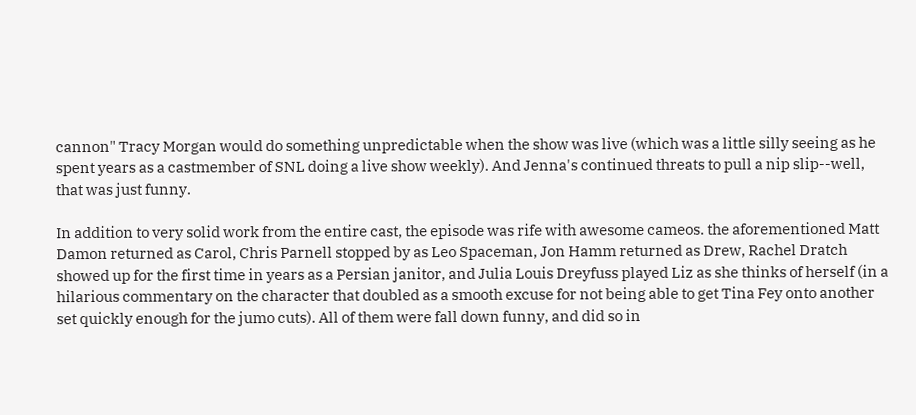cannon" Tracy Morgan would do something unpredictable when the show was live (which was a little silly seeing as he spent years as a castmember of SNL doing a live show weekly). And Jenna's continued threats to pull a nip slip--well, that was just funny.

In addition to very solid work from the entire cast, the episode was rife with awesome cameos. the aforementioned Matt Damon returned as Carol, Chris Parnell stopped by as Leo Spaceman, Jon Hamm returned as Drew, Rachel Dratch showed up for the first time in years as a Persian janitor, and Julia Louis Dreyfuss played Liz as she thinks of herself (in a hilarious commentary on the character that doubled as a smooth excuse for not being able to get Tina Fey onto another set quickly enough for the jumo cuts). All of them were fall down funny, and did so in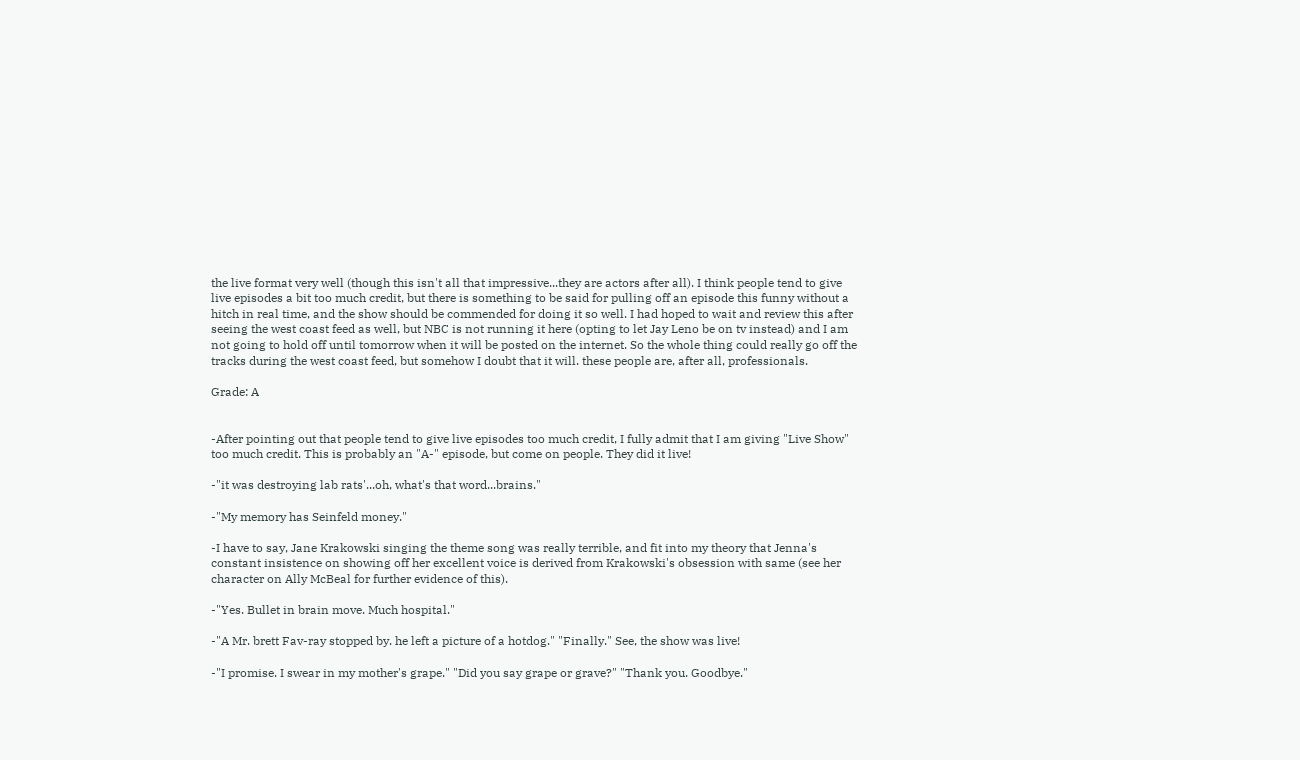the live format very well (though this isn't all that impressive...they are actors after all). I think people tend to give live episodes a bit too much credit, but there is something to be said for pulling off an episode this funny without a hitch in real time, and the show should be commended for doing it so well. I had hoped to wait and review this after seeing the west coast feed as well, but NBC is not running it here (opting to let Jay Leno be on tv instead) and I am not going to hold off until tomorrow when it will be posted on the internet. So the whole thing could really go off the tracks during the west coast feed, but somehow I doubt that it will. these people are, after all, professionals.

Grade: A


-After pointing out that people tend to give live episodes too much credit, I fully admit that I am giving "Live Show" too much credit. This is probably an "A-" episode, but come on people. They did it live!

-"it was destroying lab rats'...oh, what's that word...brains."

-"My memory has Seinfeld money."

-I have to say, Jane Krakowski singing the theme song was really terrible, and fit into my theory that Jenna's constant insistence on showing off her excellent voice is derived from Krakowski's obsession with same (see her character on Ally McBeal for further evidence of this).

-"Yes. Bullet in brain move. Much hospital."

-"A Mr. brett Fav-ray stopped by. he left a picture of a hotdog." "Finally." See, the show was live!

-"I promise. I swear in my mother's grape." "Did you say grape or grave?" "Thank you. Goodbye."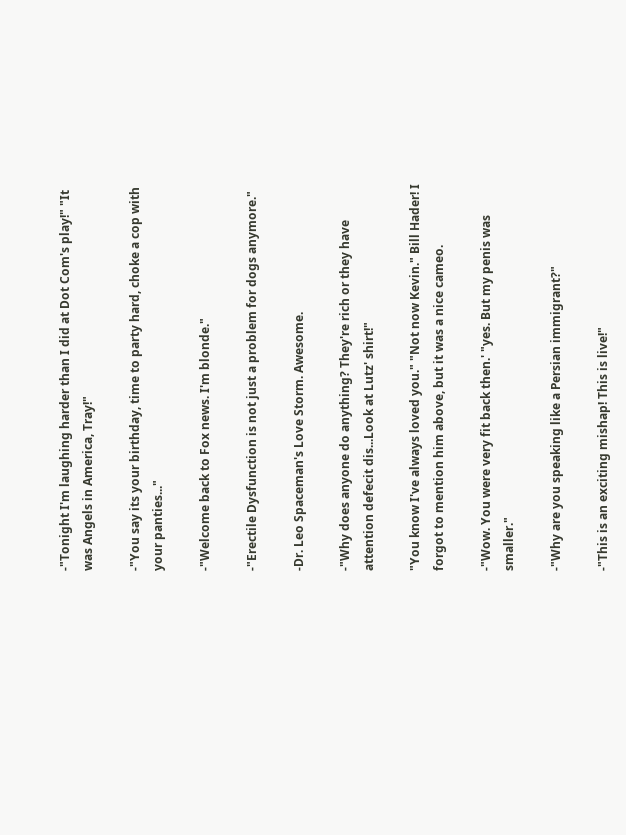-"Tonight I'm laughing harder than I did at Dot Com's play!" "It was Angels in America, Tray!"

-"You say its your birthday, time to party hard, choke a cop with your panties..."

-"Welcome back to Fox news. I'm blonde."

-"Erectile Dysfunction is not just a problem for dogs anymore."

-Dr. Leo Spaceman's Love Storm. Awesome.

-"Why does anyone do anything? They're rich or they have attention defecit dis...Look at Lutz' shirt!"

"You know I've always loved you." "Not now Kevin." Bill Hader! I forgot to mention him above, but it was a nice cameo.

-"Wow. You were very fit back then.' "yes. But my penis was smaller."

-"Why are you speaking like a Persian immigrant?"

-"This is an exciting mishap! This is live!"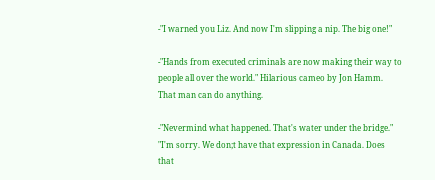-"I warned you Liz. And now I'm slipping a nip. The big one!"

-"Hands from executed criminals are now making their way to people all over the world." Hilarious cameo by Jon Hamm. That man can do anything.

-"Nevermind what happened. That's water under the bridge." "I'm sorry. We don;t have that expression in Canada. Does that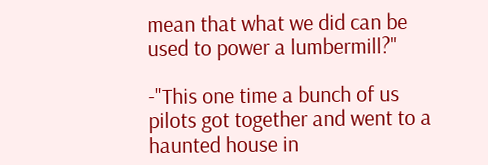mean that what we did can be used to power a lumbermill?"

-"This one time a bunch of us pilots got together and went to a haunted house in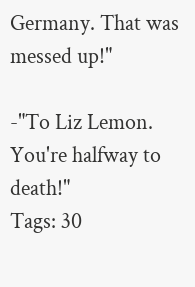Germany. That was messed up!"

-"To Liz Lemon. You're halfway to death!"
Tags: 30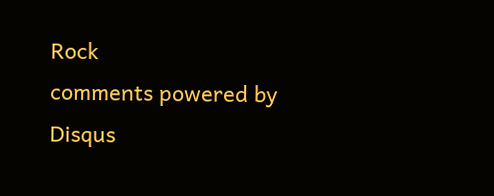Rock
comments powered by Disqus